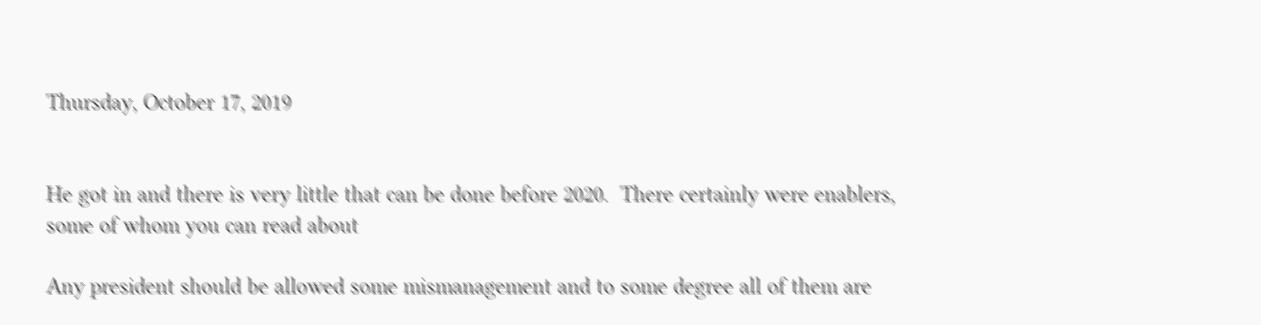Thursday, October 17, 2019


He got in and there is very little that can be done before 2020.  There certainly were enablers, some of whom you can read about

Any president should be allowed some mismanagement and to some degree all of them are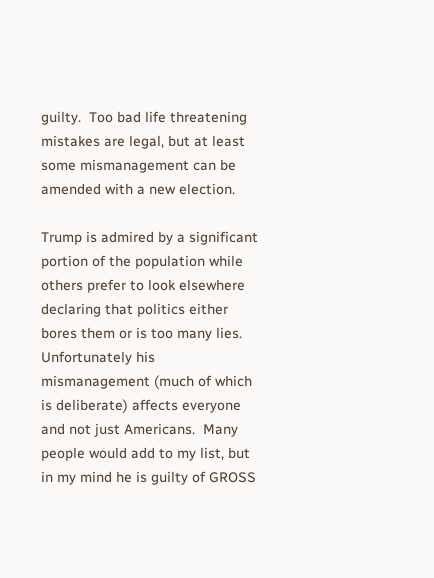guilty.  Too bad life threatening mistakes are legal, but at least some mismanagement can be amended with a new election.

Trump is admired by a significant portion of the population while others prefer to look elsewhere declaring that politics either bores them or is too many lies.  Unfortunately his mismanagement (much of which is deliberate) affects everyone and not just Americans.  Many people would add to my list, but in my mind he is guilty of GROSS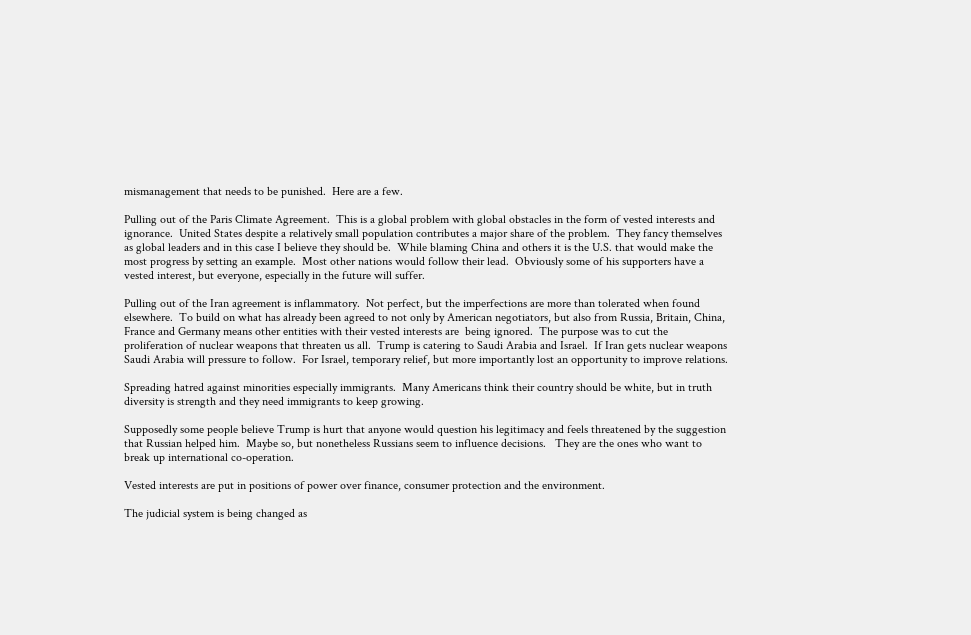mismanagement that needs to be punished.  Here are a few.

Pulling out of the Paris Climate Agreement.  This is a global problem with global obstacles in the form of vested interests and ignorance.  United States despite a relatively small population contributes a major share of the problem.  They fancy themselves as global leaders and in this case I believe they should be.  While blaming China and others it is the U.S. that would make the most progress by setting an example.  Most other nations would follow their lead.  Obviously some of his supporters have a vested interest, but everyone, especially in the future will suffer.

Pulling out of the Iran agreement is inflammatory.  Not perfect, but the imperfections are more than tolerated when found elsewhere.  To build on what has already been agreed to not only by American negotiators, but also from Russia, Britain, China, France and Germany means other entities with their vested interests are  being ignored.  The purpose was to cut the proliferation of nuclear weapons that threaten us all.  Trump is catering to Saudi Arabia and Israel.  If Iran gets nuclear weapons Saudi Arabia will pressure to follow.  For Israel, temporary relief, but more importantly lost an opportunity to improve relations.

Spreading hatred against minorities especially immigrants.  Many Americans think their country should be white, but in truth diversity is strength and they need immigrants to keep growing.

Supposedly some people believe Trump is hurt that anyone would question his legitimacy and feels threatened by the suggestion that Russian helped him.  Maybe so, but nonetheless Russians seem to influence decisions.   They are the ones who want to break up international co-operation.

Vested interests are put in positions of power over finance, consumer protection and the environment.

The judicial system is being changed as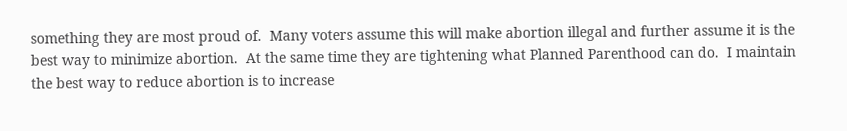something they are most proud of.  Many voters assume this will make abortion illegal and further assume it is the best way to minimize abortion.  At the same time they are tightening what Planned Parenthood can do.  I maintain the best way to reduce abortion is to increase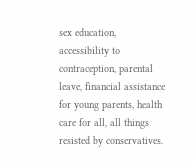sex education, accessibility to contraception, parental leave, financial assistance for young parents, health care for all, all things resisted by conservatives.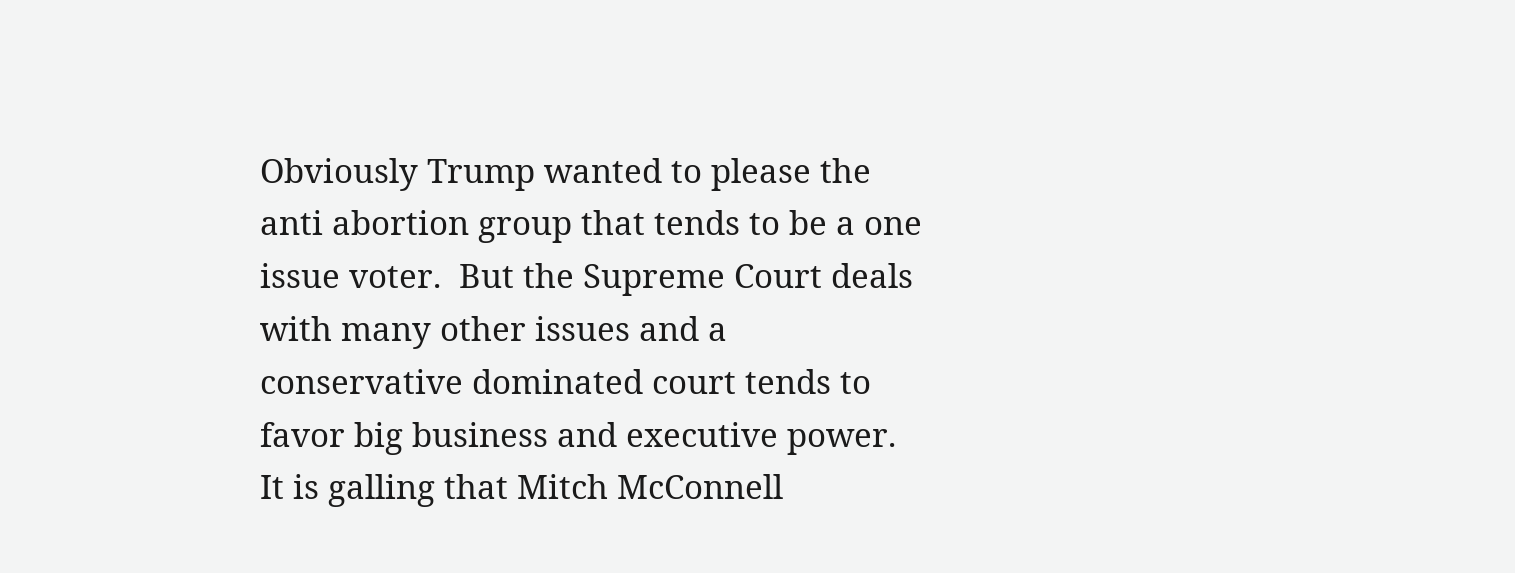Obviously Trump wanted to please the anti abortion group that tends to be a one issue voter.  But the Supreme Court deals with many other issues and a conservative dominated court tends to favor big business and executive power.  It is galling that Mitch McConnell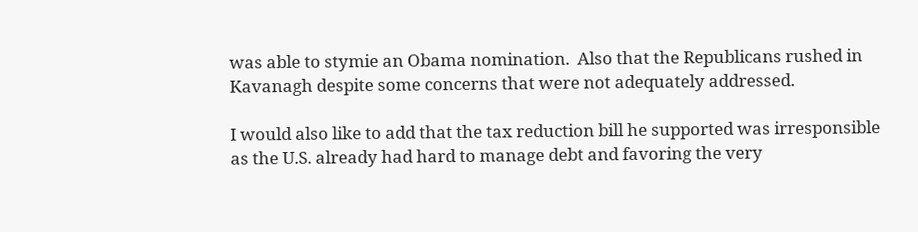was able to stymie an Obama nomination.  Also that the Republicans rushed in Kavanagh despite some concerns that were not adequately addressed.

I would also like to add that the tax reduction bill he supported was irresponsible as the U.S. already had hard to manage debt and favoring the very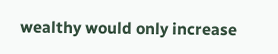wealthy would only increase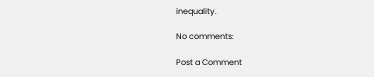inequality.

No comments:

Post a Comment